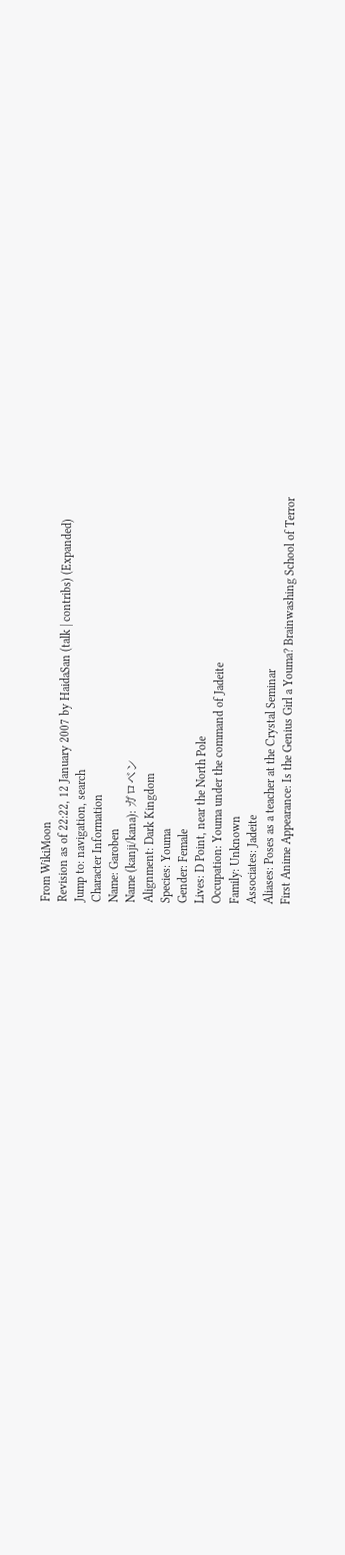From WikiMoon
Revision as of 22:22, 12 January 2007 by HaidaSan (talk | contribs) (Expanded)
Jump to: navigation, search
Character Information
Name: Garoben
Name (kanji/kana): ガロベン
Alignment: Dark Kingdom
Species: Youma
Gender: Female
Lives: D Point, near the North Pole
Occupation: Youma under the command of Jadeite
Family: Unknown
Associates: Jadeite
Aliases: Poses as a teacher at the Crystal Seminar
First Anime Appearance: Is the Genius Girl a Youma? Brainwashing School of Terror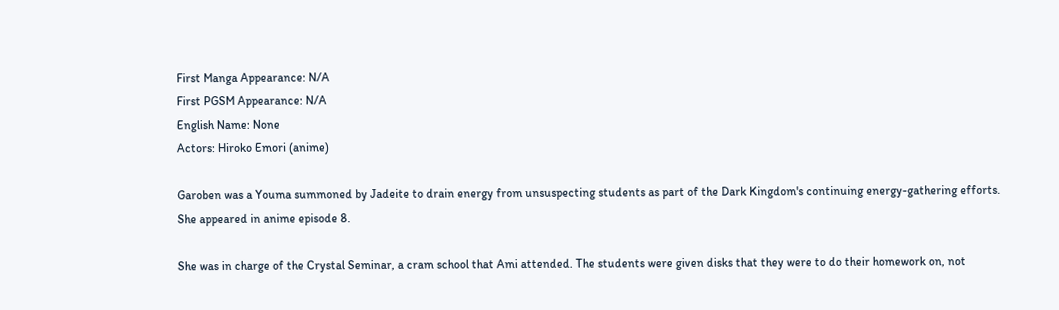First Manga Appearance: N/A
First PGSM Appearance: N/A
English Name: None
Actors: Hiroko Emori (anime)

Garoben was a Youma summoned by Jadeite to drain energy from unsuspecting students as part of the Dark Kingdom's continuing energy-gathering efforts. She appeared in anime episode 8.

She was in charge of the Crystal Seminar, a cram school that Ami attended. The students were given disks that they were to do their homework on, not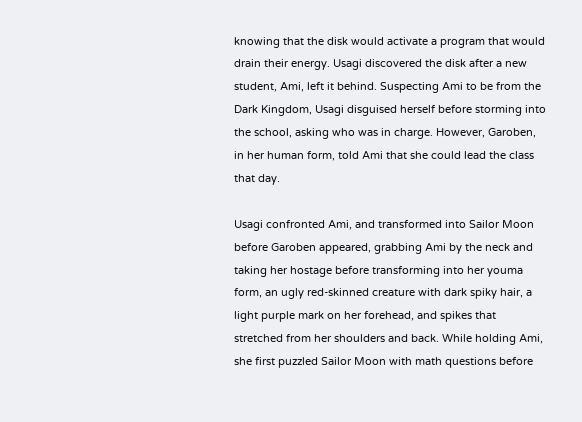knowing that the disk would activate a program that would drain their energy. Usagi discovered the disk after a new student, Ami, left it behind. Suspecting Ami to be from the Dark Kingdom, Usagi disguised herself before storming into the school, asking who was in charge. However, Garoben, in her human form, told Ami that she could lead the class that day.

Usagi confronted Ami, and transformed into Sailor Moon before Garoben appeared, grabbing Ami by the neck and taking her hostage before transforming into her youma form, an ugly red-skinned creature with dark spiky hair, a light purple mark on her forehead, and spikes that stretched from her shoulders and back. While holding Ami, she first puzzled Sailor Moon with math questions before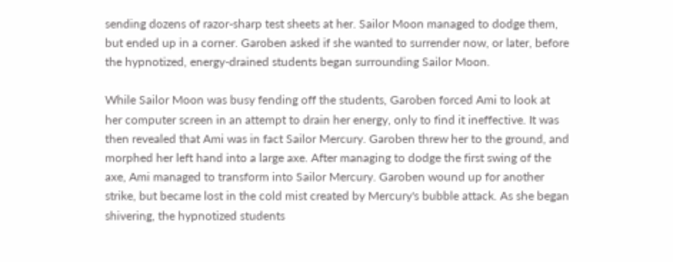sending dozens of razor-sharp test sheets at her. Sailor Moon managed to dodge them, but ended up in a corner. Garoben asked if she wanted to surrender now, or later, before the hypnotized, energy-drained students began surrounding Sailor Moon.

While Sailor Moon was busy fending off the students, Garoben forced Ami to look at her computer screen in an attempt to drain her energy, only to find it ineffective. It was then revealed that Ami was in fact Sailor Mercury. Garoben threw her to the ground, and morphed her left hand into a large axe. After managing to dodge the first swing of the axe, Ami managed to transform into Sailor Mercury. Garoben wound up for another strike, but became lost in the cold mist created by Mercury's bubble attack. As she began shivering, the hypnotized students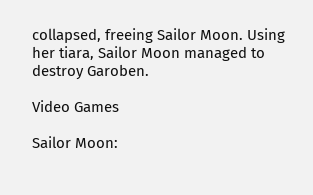collapsed, freeing Sailor Moon. Using her tiara, Sailor Moon managed to destroy Garoben.

Video Games

Sailor Moon: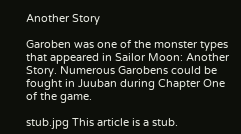Another Story

Garoben was one of the monster types that appeared in Sailor Moon: Another Story. Numerous Garobens could be fought in Juuban during Chapter One of the game.

stub.jpg This article is a stub.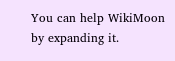You can help WikiMoon by expanding it.